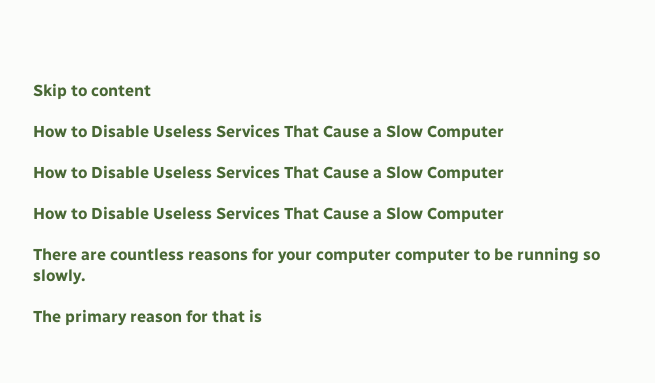Skip to content

How to Disable Useless Services That Cause a Slow Computer

How to Disable Useless Services That Cause a Slow Computer

How to Disable Useless Services That Cause a Slow Computer

There are countless reasons for your computer computer to be running so slowly.

The primary reason for that is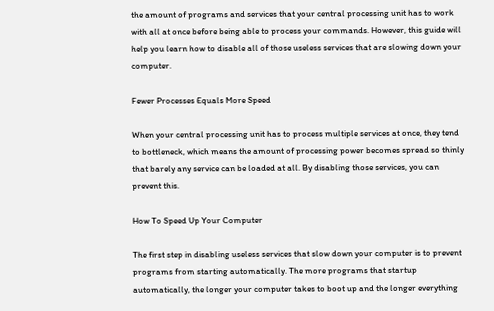the amount of programs and services that your central processing unit has to work with all at once before being able to process your commands. However, this guide will help you learn how to disable all of those useless services that are slowing down your computer.

Fewer Processes Equals More Speed

When your central processing unit has to process multiple services at once, they tend to bottleneck, which means the amount of processing power becomes spread so thinly that barely any service can be loaded at all. By disabling those services, you can prevent this.

How To Speed Up Your Computer

The first step in disabling useless services that slow down your computer is to prevent programs from starting automatically. The more programs that startup automatically, the longer your computer takes to boot up and the longer everything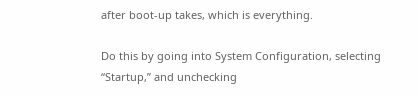after boot-up takes, which is everything.

Do this by going into System Configuration, selecting “Startup,” and unchecking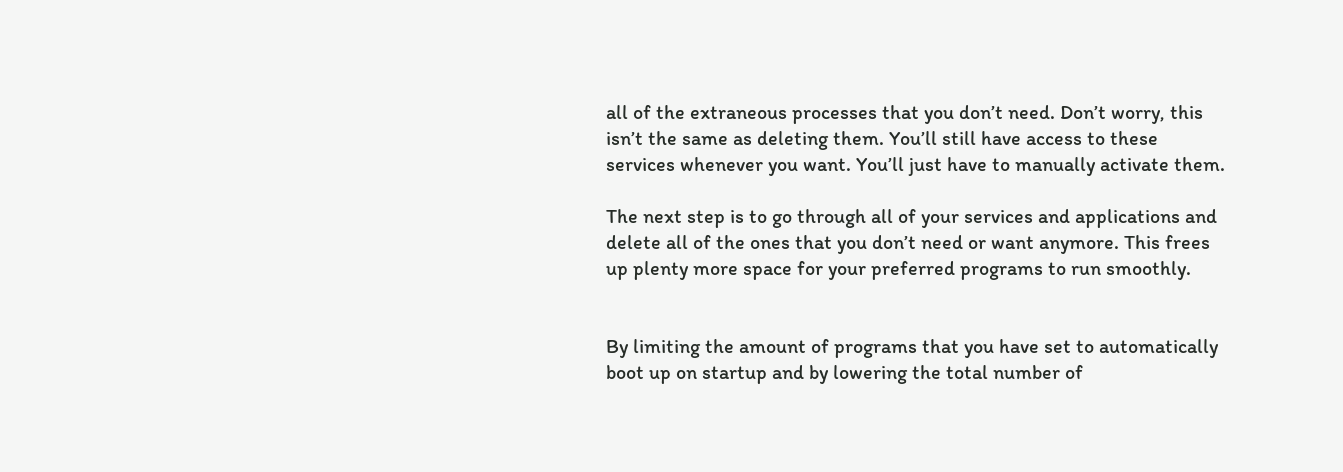all of the extraneous processes that you don’t need. Don’t worry, this isn’t the same as deleting them. You’ll still have access to these services whenever you want. You’ll just have to manually activate them.

The next step is to go through all of your services and applications and delete all of the ones that you don’t need or want anymore. This frees up plenty more space for your preferred programs to run smoothly.


By limiting the amount of programs that you have set to automatically boot up on startup and by lowering the total number of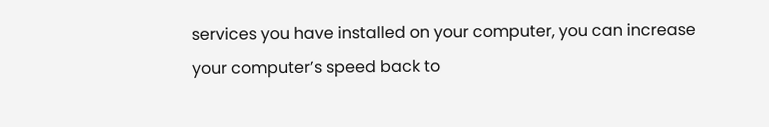services you have installed on your computer, you can increase your computer’s speed back to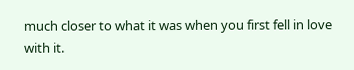much closer to what it was when you first fell in love with it.